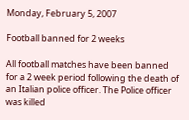Monday, February 5, 2007

Football banned for 2 weeks

All football matches have been banned for a 2 week period following the death of an Italian police officer. The Police officer was killed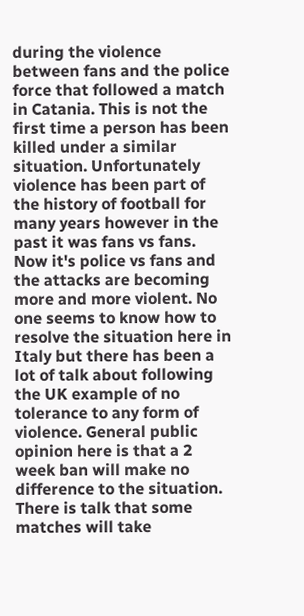during the violence between fans and the police force that followed a match in Catania. This is not the first time a person has been killed under a similar situation. Unfortunately violence has been part of the history of football for many years however in the past it was fans vs fans. Now it's police vs fans and the attacks are becoming more and more violent. No one seems to know how to resolve the situation here in Italy but there has been a lot of talk about following the UK example of no tolerance to any form of violence. General public opinion here is that a 2 week ban will make no difference to the situation. There is talk that some matches will take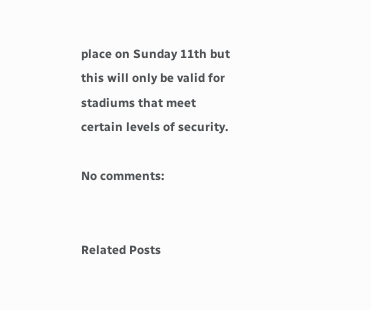place on Sunday 11th but this will only be valid for stadiums that meet certain levels of security.

No comments:


Related Posts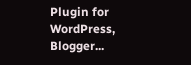Plugin for WordPress, Blogger...